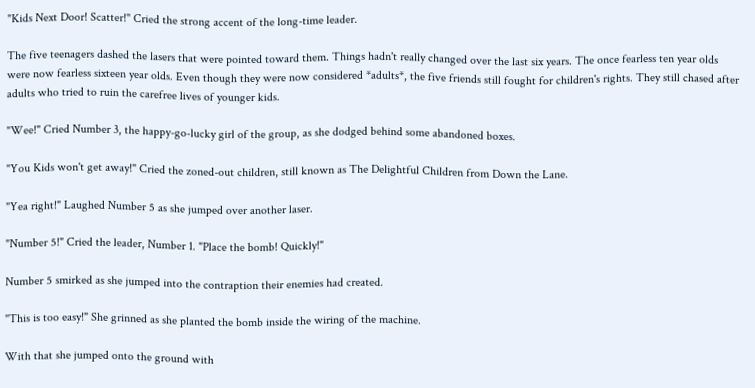"Kids Next Door! Scatter!" Cried the strong accent of the long-time leader.

The five teenagers dashed the lasers that were pointed toward them. Things hadn't really changed over the last six years. The once fearless ten year olds were now fearless sixteen year olds. Even though they were now considered *adults*, the five friends still fought for children's rights. They still chased after adults who tried to ruin the carefree lives of younger kids.

"Wee!" Cried Number 3, the happy-go-lucky girl of the group, as she dodged behind some abandoned boxes.

"You Kids won't get away!" Cried the zoned-out children, still known as The Delightful Children from Down the Lane.

"Yea right!" Laughed Number 5 as she jumped over another laser.

"Number 5!" Cried the leader, Number 1. "Place the bomb! Quickly!"

Number 5 smirked as she jumped into the contraption their enemies had created.

"This is too easy!" She grinned as she planted the bomb inside the wiring of the machine.

With that she jumped onto the ground with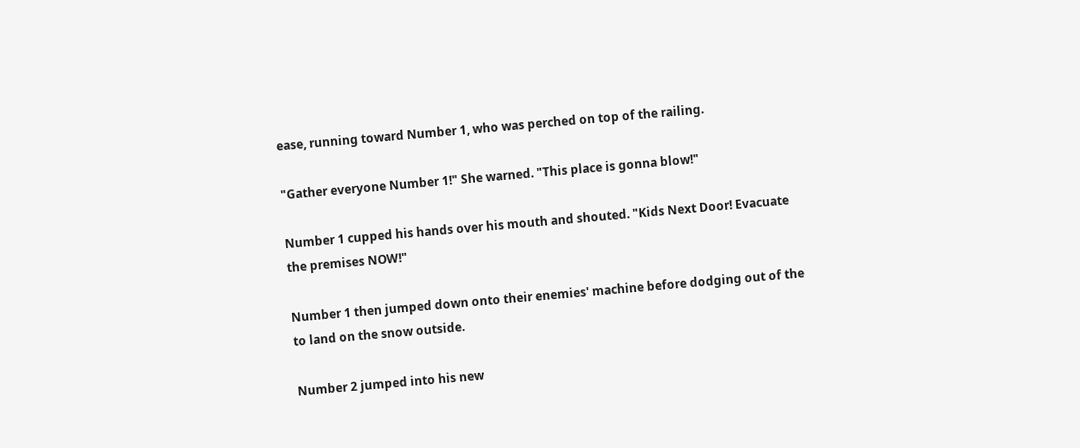ease, running toward Number 1, who was perched on top of the railing.

"Gather everyone Number 1!" She warned. "This place is gonna blow!"

Number 1 cupped his hands over his mouth and shouted. "Kids Next Door! Evacuate the premises NOW!"

Number 1 then jumped down onto their enemies' machine before dodging out of the to land on the snow outside.

Number 2 jumped into his new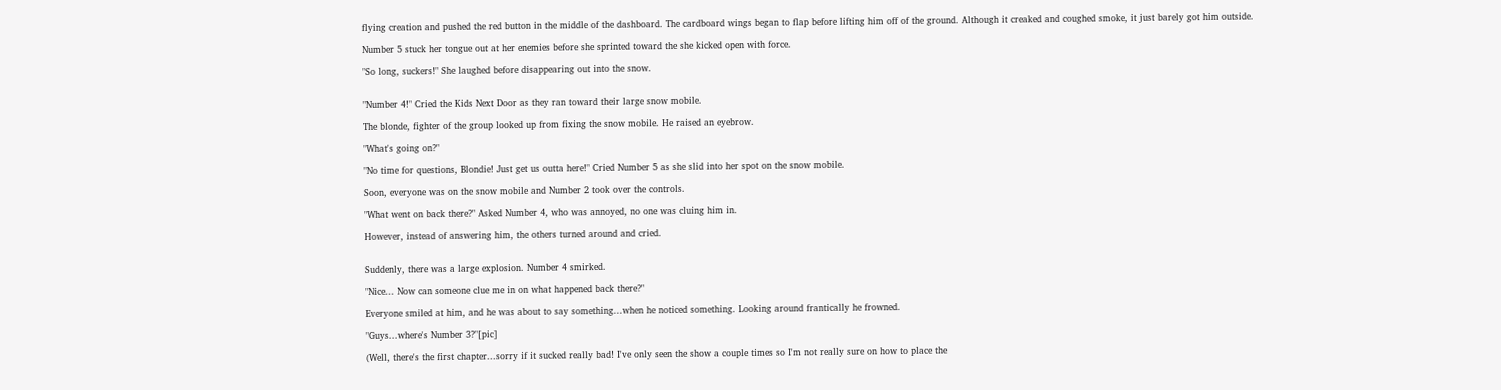flying creation and pushed the red button in the middle of the dashboard. The cardboard wings began to flap before lifting him off of the ground. Although it creaked and coughed smoke, it just barely got him outside.

Number 5 stuck her tongue out at her enemies before she sprinted toward the she kicked open with force.

"So long, suckers!" She laughed before disappearing out into the snow.


"Number 4!" Cried the Kids Next Door as they ran toward their large snow mobile.

The blonde, fighter of the group looked up from fixing the snow mobile. He raised an eyebrow.

"What's going on?"

"No time for questions, Blondie! Just get us outta here!" Cried Number 5 as she slid into her spot on the snow mobile.

Soon, everyone was on the snow mobile and Number 2 took over the controls.

"What went on back there?" Asked Number 4, who was annoyed, no one was cluing him in.

However, instead of answering him, the others turned around and cried.


Suddenly, there was a large explosion. Number 4 smirked.

"Nice... Now can someone clue me in on what happened back there?"

Everyone smiled at him, and he was about to say something...when he noticed something. Looking around frantically he frowned.

"Guys...where's Number 3?"[pic]

(Well, there's the first chapter...sorry if it sucked really bad! I've only seen the show a couple times so I'm not really sure on how to place the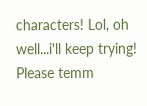characters! Lol, oh well...i'll keep trying! Please temm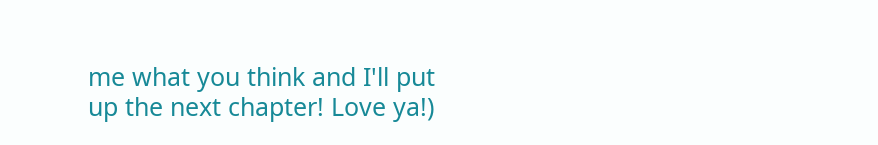me what you think and I'll put up the next chapter! Love ya!)